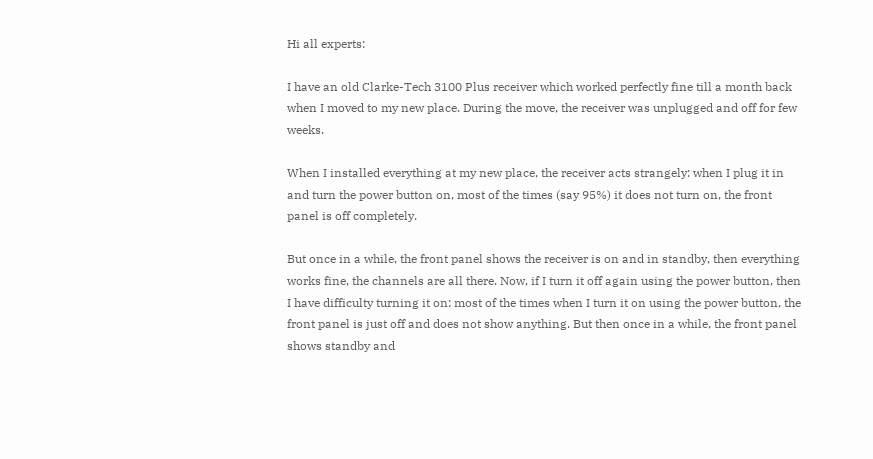Hi all experts:

I have an old Clarke-Tech 3100 Plus receiver which worked perfectly fine till a month back when I moved to my new place. During the move, the receiver was unplugged and off for few weeks.

When I installed everything at my new place, the receiver acts strangely: when I plug it in and turn the power button on, most of the times (say 95%) it does not turn on, the front panel is off completely.

But once in a while, the front panel shows the receiver is on and in standby, then everything works fine, the channels are all there. Now, if I turn it off again using the power button, then I have difficulty turning it on: most of the times when I turn it on using the power button, the front panel is just off and does not show anything. But then once in a while, the front panel shows standby and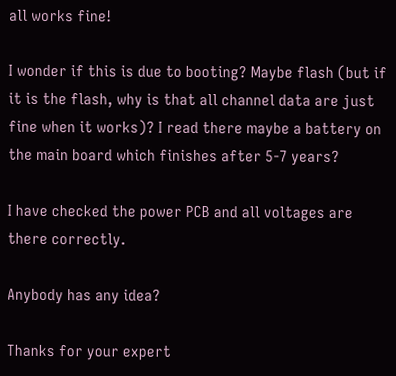all works fine!

I wonder if this is due to booting? Maybe flash (but if it is the flash, why is that all channel data are just fine when it works)? I read there maybe a battery on the main board which finishes after 5-7 years?

I have checked the power PCB and all voltages are there correctly.

Anybody has any idea?

Thanks for your expert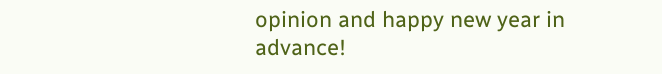opinion and happy new year in advance!